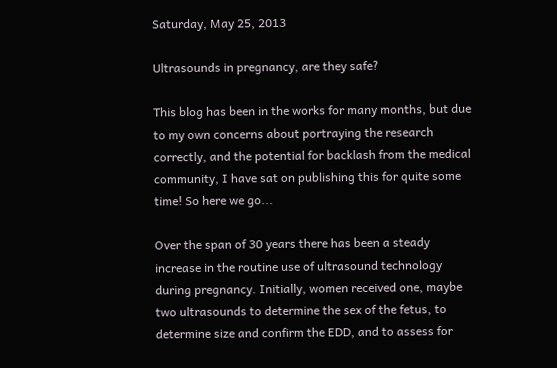Saturday, May 25, 2013

Ultrasounds in pregnancy, are they safe?

This blog has been in the works for many months, but due to my own concerns about portraying the research correctly, and the potential for backlash from the medical community, I have sat on publishing this for quite some time! So here we go...

Over the span of 30 years there has been a steady increase in the routine use of ultrasound technology during pregnancy. Initially, women received one, maybe two ultrasounds to determine the sex of the fetus, to determine size and confirm the EDD, and to assess for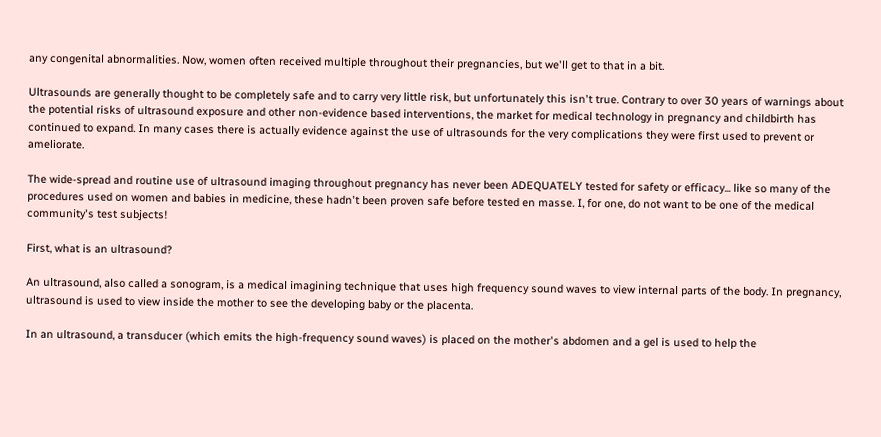any congenital abnormalities. Now, women often received multiple throughout their pregnancies, but we'll get to that in a bit.

Ultrasounds are generally thought to be completely safe and to carry very little risk, but unfortunately this isn't true. Contrary to over 30 years of warnings about the potential risks of ultrasound exposure and other non-evidence based interventions, the market for medical technology in pregnancy and childbirth has continued to expand. In many cases there is actually evidence against the use of ultrasounds for the very complications they were first used to prevent or ameliorate.

The wide-spread and routine use of ultrasound imaging throughout pregnancy has never been ADEQUATELY tested for safety or efficacy... like so many of the procedures used on women and babies in medicine, these hadn't been proven safe before tested en masse. I, for one, do not want to be one of the medical community's test subjects!

First, what is an ultrasound?

An ultrasound, also called a sonogram, is a medical imagining technique that uses high frequency sound waves to view internal parts of the body. In pregnancy, ultrasound is used to view inside the mother to see the developing baby or the placenta.

In an ultrasound, a transducer (which emits the high-frequency sound waves) is placed on the mother's abdomen and a gel is used to help the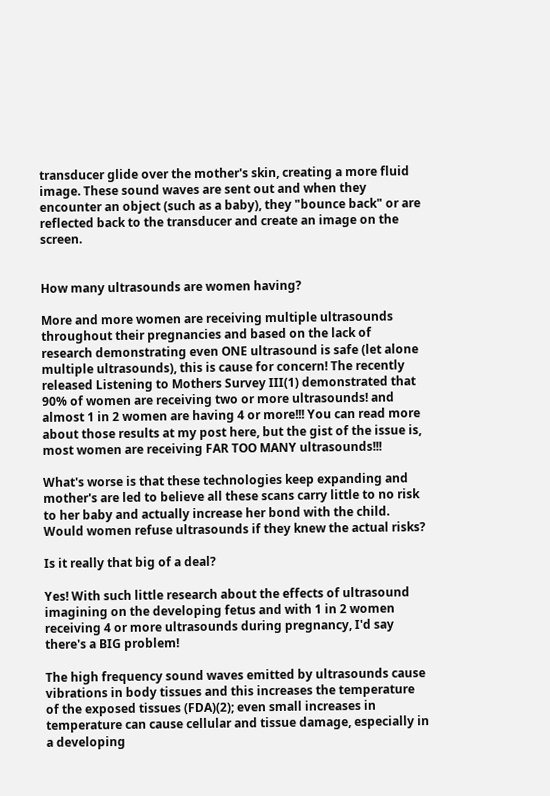transducer glide over the mother's skin, creating a more fluid image. These sound waves are sent out and when they encounter an object (such as a baby), they "bounce back" or are reflected back to the transducer and create an image on the screen.


How many ultrasounds are women having?

More and more women are receiving multiple ultrasounds throughout their pregnancies and based on the lack of research demonstrating even ONE ultrasound is safe (let alone multiple ultrasounds), this is cause for concern! The recently released Listening to Mothers Survey III(1) demonstrated that 90% of women are receiving two or more ultrasounds! and almost 1 in 2 women are having 4 or more!!! You can read more about those results at my post here, but the gist of the issue is, most women are receiving FAR TOO MANY ultrasounds!!!

What's worse is that these technologies keep expanding and mother's are led to believe all these scans carry little to no risk to her baby and actually increase her bond with the child. Would women refuse ultrasounds if they knew the actual risks?

Is it really that big of a deal?

Yes! With such little research about the effects of ultrasound imagining on the developing fetus and with 1 in 2 women receiving 4 or more ultrasounds during pregnancy, I'd say there's a BIG problem!

The high frequency sound waves emitted by ultrasounds cause vibrations in body tissues and this increases the temperature of the exposed tissues (FDA)(2); even small increases in temperature can cause cellular and tissue damage, especially in a developing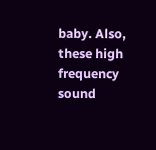baby. Also, these high frequency sound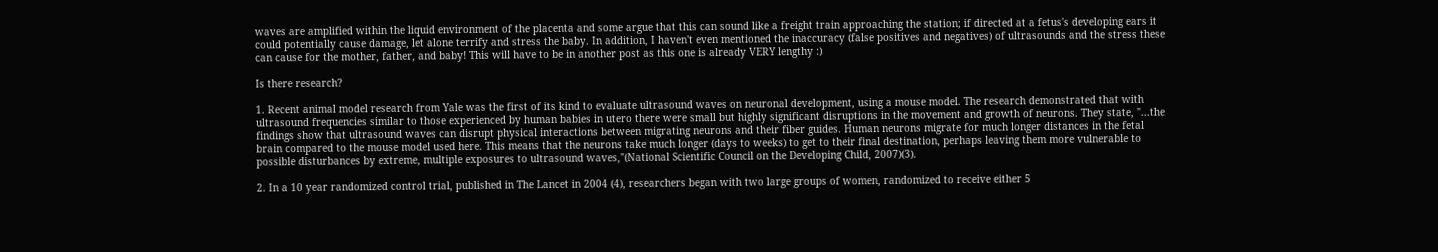waves are amplified within the liquid environment of the placenta and some argue that this can sound like a freight train approaching the station; if directed at a fetus's developing ears it could potentially cause damage, let alone terrify and stress the baby. In addition, I haven't even mentioned the inaccuracy (false positives and negatives) of ultrasounds and the stress these can cause for the mother, father, and baby! This will have to be in another post as this one is already VERY lengthy :)

Is there research?

1. Recent animal model research from Yale was the first of its kind to evaluate ultrasound waves on neuronal development, using a mouse model. The research demonstrated that with ultrasound frequencies similar to those experienced by human babies in utero there were small but highly significant disruptions in the movement and growth of neurons. They state, "...the findings show that ultrasound waves can disrupt physical interactions between migrating neurons and their fiber guides. Human neurons migrate for much longer distances in the fetal brain compared to the mouse model used here. This means that the neurons take much longer (days to weeks) to get to their final destination, perhaps leaving them more vulnerable to possible disturbances by extreme, multiple exposures to ultrasound waves,"(National Scientific Council on the Developing Child, 2007)(3).

2. In a 10 year randomized control trial, published in The Lancet in 2004 (4), researchers began with two large groups of women, randomized to receive either 5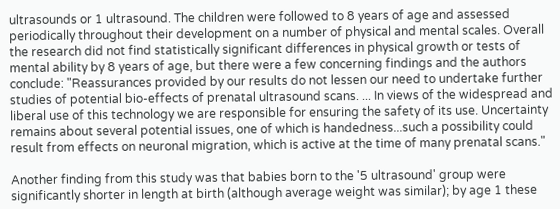ultrasounds or 1 ultrasound. The children were followed to 8 years of age and assessed periodically throughout their development on a number of physical and mental scales. Overall the research did not find statistically significant differences in physical growth or tests of mental ability by 8 years of age, but there were a few concerning findings and the authors conclude: "Reassurances provided by our results do not lessen our need to undertake further studies of potential bio-effects of prenatal ultrasound scans. ... In views of the widespread and liberal use of this technology we are responsible for ensuring the safety of its use. Uncertainty remains about several potential issues, one of which is handedness...such a possibility could result from effects on neuronal migration, which is active at the time of many prenatal scans."

Another finding from this study was that babies born to the '5 ultrasound' group were significantly shorter in length at birth (although average weight was similar); by age 1 these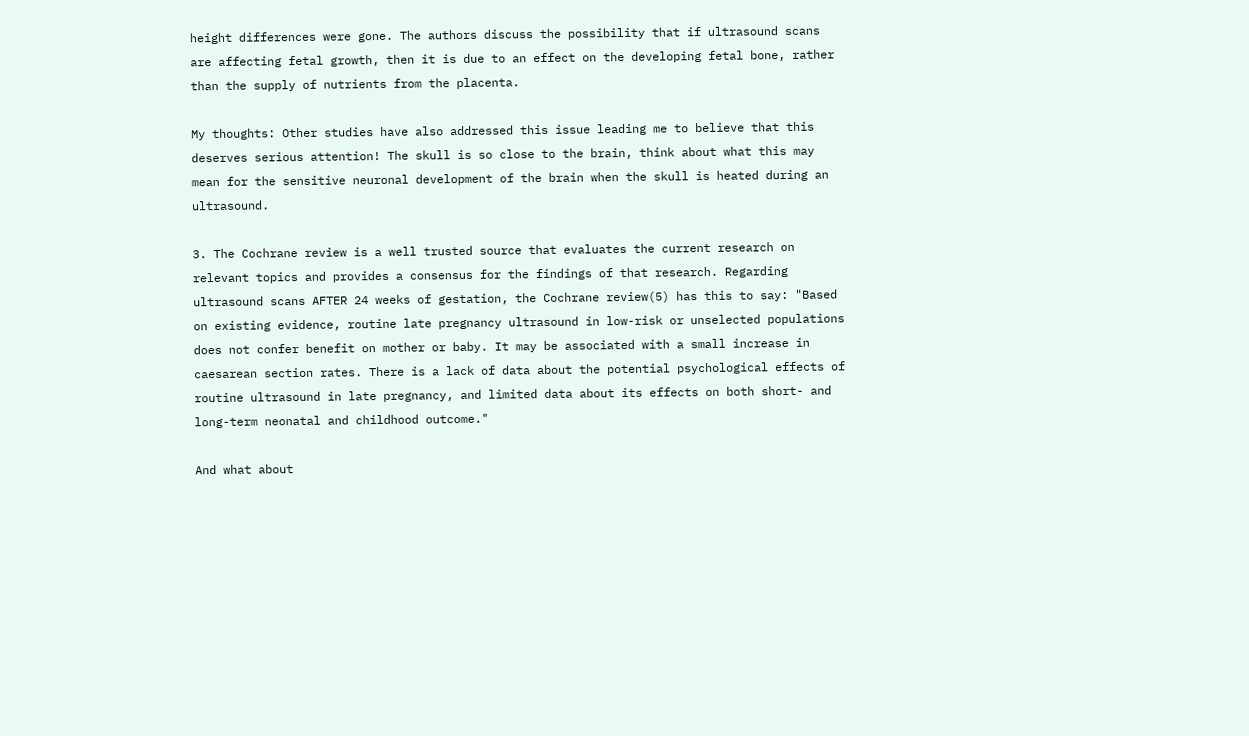height differences were gone. The authors discuss the possibility that if ultrasound scans are affecting fetal growth, then it is due to an effect on the developing fetal bone, rather than the supply of nutrients from the placenta.

My thoughts: Other studies have also addressed this issue leading me to believe that this deserves serious attention! The skull is so close to the brain, think about what this may mean for the sensitive neuronal development of the brain when the skull is heated during an ultrasound.

3. The Cochrane review is a well trusted source that evaluates the current research on relevant topics and provides a consensus for the findings of that research. Regarding ultrasound scans AFTER 24 weeks of gestation, the Cochrane review(5) has this to say: "Based on existing evidence, routine late pregnancy ultrasound in low-risk or unselected populations does not confer benefit on mother or baby. It may be associated with a small increase in caesarean section rates. There is a lack of data about the potential psychological effects of routine ultrasound in late pregnancy, and limited data about its effects on both short- and long-term neonatal and childhood outcome."

And what about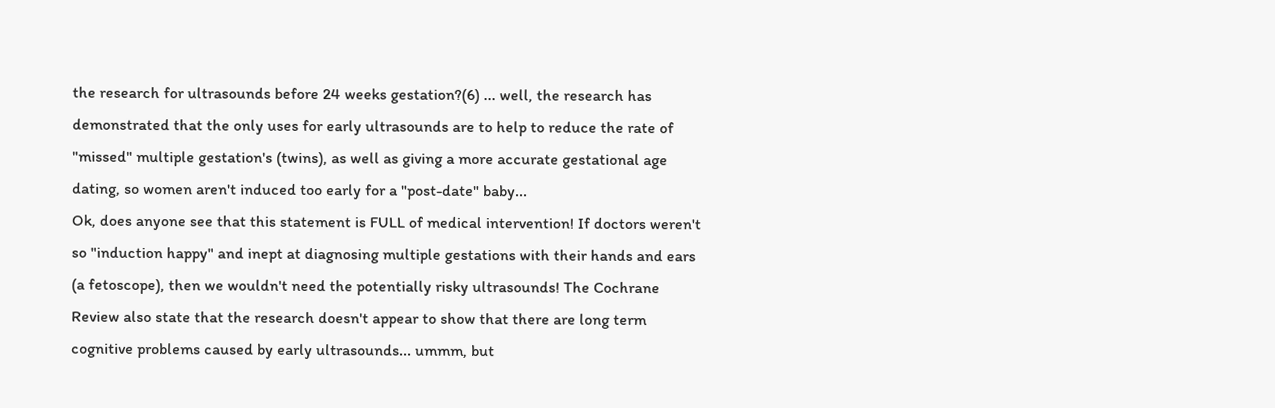the research for ultrasounds before 24 weeks gestation?(6) ... well, the research has demonstrated that the only uses for early ultrasounds are to help to reduce the rate of "missed" multiple gestation's (twins), as well as giving a more accurate gestational age dating, so women aren't induced too early for a "post-date" baby...
Ok, does anyone see that this statement is FULL of medical intervention! If doctors weren't so "induction happy" and inept at diagnosing multiple gestations with their hands and ears (a fetoscope), then we wouldn't need the potentially risky ultrasounds! The Cochrane Review also state that the research doesn't appear to show that there are long term cognitive problems caused by early ultrasounds... ummm, but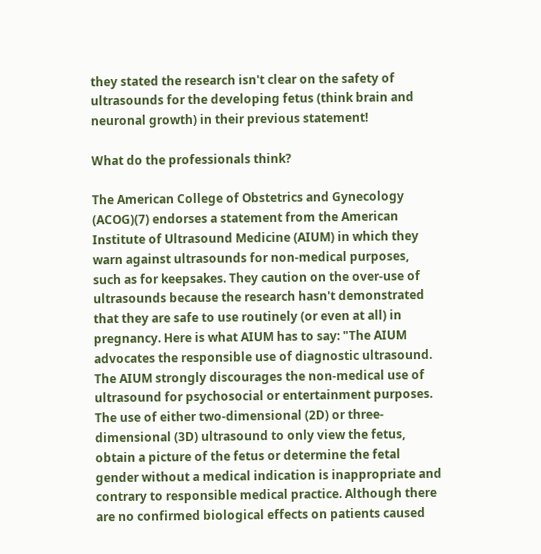they stated the research isn't clear on the safety of ultrasounds for the developing fetus (think brain and neuronal growth) in their previous statement!

What do the professionals think?

The American College of Obstetrics and Gynecology (ACOG)(7) endorses a statement from the American Institute of Ultrasound Medicine (AIUM) in which they warn against ultrasounds for non-medical purposes, such as for keepsakes. They caution on the over-use of ultrasounds because the research hasn't demonstrated that they are safe to use routinely (or even at all) in pregnancy. Here is what AIUM has to say: "The AIUM advocates the responsible use of diagnostic ultrasound. The AIUM strongly discourages the non-medical use of ultrasound for psychosocial or entertainment purposes. The use of either two-dimensional (2D) or three-dimensional (3D) ultrasound to only view the fetus, obtain a picture of the fetus or determine the fetal gender without a medical indication is inappropriate and contrary to responsible medical practice. Although there are no confirmed biological effects on patients caused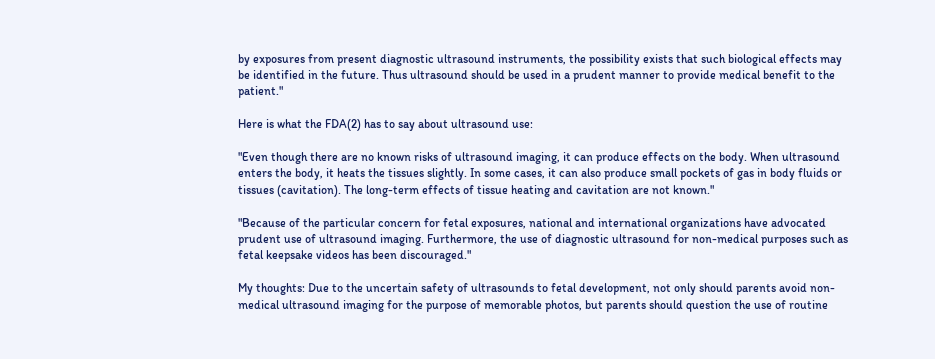by exposures from present diagnostic ultrasound instruments, the possibility exists that such biological effects may be identified in the future. Thus ultrasound should be used in a prudent manner to provide medical benefit to the patient."

Here is what the FDA(2) has to say about ultrasound use:

"Even though there are no known risks of ultrasound imaging, it can produce effects on the body. When ultrasound enters the body, it heats the tissues slightly. In some cases, it can also produce small pockets of gas in body fluids or tissues (cavitation). The long-term effects of tissue heating and cavitation are not known."

"Because of the particular concern for fetal exposures, national and international organizations have advocated prudent use of ultrasound imaging. Furthermore, the use of diagnostic ultrasound for non-medical purposes such as fetal keepsake videos has been discouraged."

My thoughts: Due to the uncertain safety of ultrasounds to fetal development, not only should parents avoid non-medical ultrasound imaging for the purpose of memorable photos, but parents should question the use of routine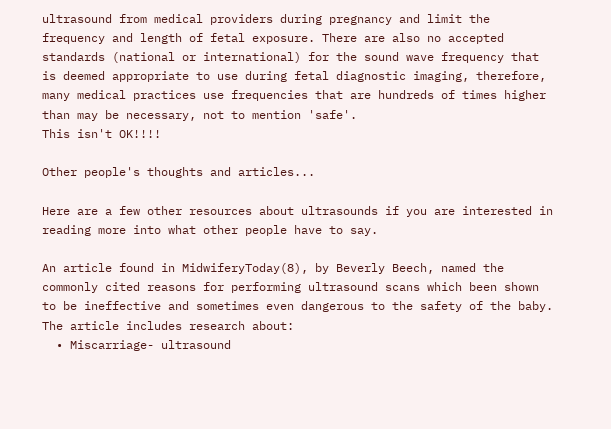ultrasound from medical providers during pregnancy and limit the frequency and length of fetal exposure. There are also no accepted standards (national or international) for the sound wave frequency that is deemed appropriate to use during fetal diagnostic imaging, therefore, many medical practices use frequencies that are hundreds of times higher than may be necessary, not to mention 'safe'.
This isn't OK!!!!

Other people's thoughts and articles...

Here are a few other resources about ultrasounds if you are interested in reading more into what other people have to say.

An article found in MidwiferyToday(8), by Beverly Beech, named the commonly cited reasons for performing ultrasound scans which been shown to be ineffective and sometimes even dangerous to the safety of the baby. The article includes research about:
  • Miscarriage- ultrasound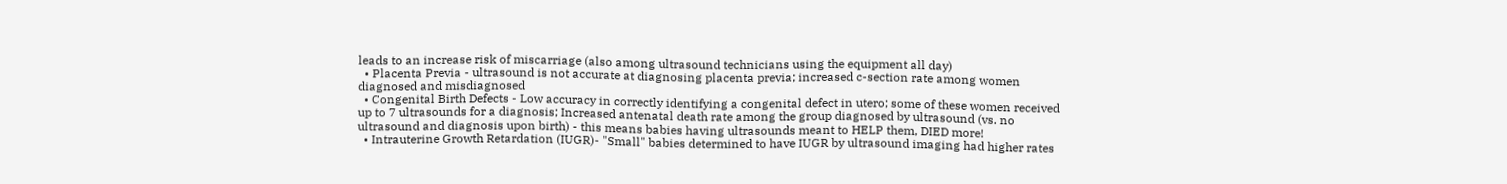leads to an increase risk of miscarriage (also among ultrasound technicians using the equipment all day)
  • Placenta Previa - ultrasound is not accurate at diagnosing placenta previa; increased c-section rate among women diagnosed and misdiagnosed
  • Congenital Birth Defects - Low accuracy in correctly identifying a congenital defect in utero; some of these women received up to 7 ultrasounds for a diagnosis; Increased antenatal death rate among the group diagnosed by ultrasound (vs. no ultrasound and diagnosis upon birth) - this means babies having ultrasounds meant to HELP them, DIED more!
  • Intrauterine Growth Retardation (IUGR)- "Small" babies determined to have IUGR by ultrasound imaging had higher rates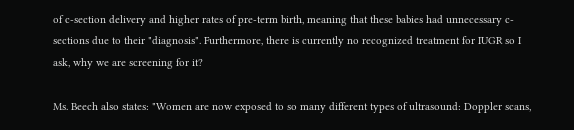of c-section delivery and higher rates of pre-term birth, meaning that these babies had unnecessary c-sections due to their "diagnosis". Furthermore, there is currently no recognized treatment for IUGR so I ask, why we are screening for it?

Ms. Beech also states: "Women are now exposed to so many different types of ultrasound: Doppler scans,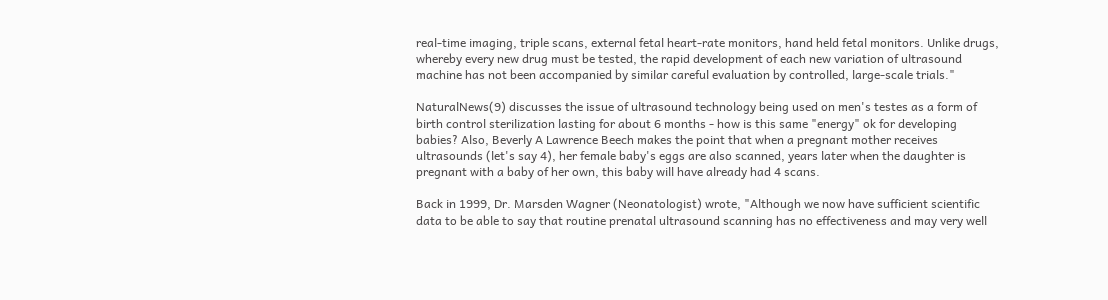real-time imaging, triple scans, external fetal heart-rate monitors, hand held fetal monitors. Unlike drugs, whereby every new drug must be tested, the rapid development of each new variation of ultrasound machine has not been accompanied by similar careful evaluation by controlled, large-scale trials."

NaturalNews(9) discusses the issue of ultrasound technology being used on men's testes as a form of birth control sterilization lasting for about 6 months - how is this same "energy" ok for developing babies? Also, Beverly A Lawrence Beech makes the point that when a pregnant mother receives ultrasounds (let's say 4), her female baby's eggs are also scanned, years later when the daughter is pregnant with a baby of her own, this baby will have already had 4 scans.

Back in 1999, Dr. Marsden Wagner (Neonatologist) wrote, "Although we now have sufficient scientific data to be able to say that routine prenatal ultrasound scanning has no effectiveness and may very well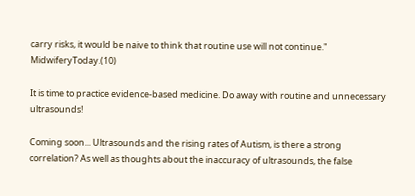carry risks, it would be naive to think that routine use will not continue." MidwiferyToday.(10)

It is time to practice evidence-based medicine. Do away with routine and unnecessary ultrasounds!

Coming soon... Ultrasounds and the rising rates of Autism, is there a strong correlation? As well as thoughts about the inaccuracy of ultrasounds, the false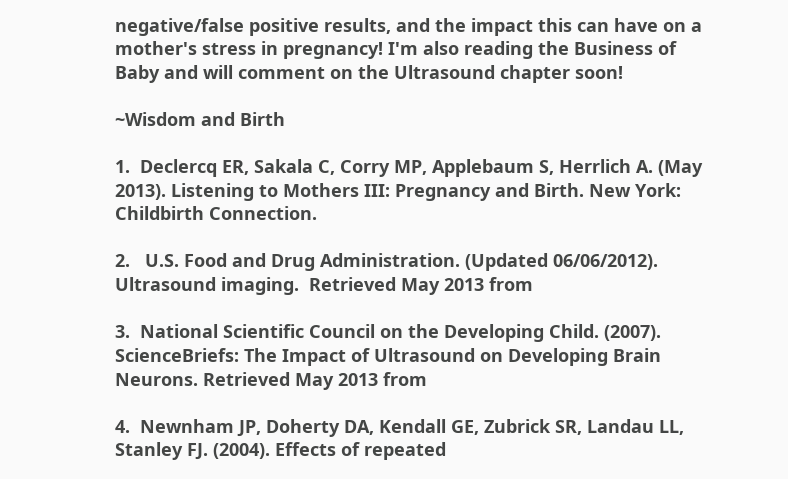negative/false positive results, and the impact this can have on a mother's stress in pregnancy! I'm also reading the Business of Baby and will comment on the Ultrasound chapter soon!

~Wisdom and Birth

1.  Declercq ER, Sakala C, Corry MP, Applebaum S, Herrlich A. (May 2013). Listening to Mothers III: Pregnancy and Birth. New York: Childbirth Connection.

2.   U.S. Food and Drug Administration. (Updated 06/06/2012). Ultrasound imaging.  Retrieved May 2013 from

3.  National Scientific Council on the Developing Child. (2007). ScienceBriefs: The Impact of Ultrasound on Developing Brain Neurons. Retrieved May 2013 from

4.  Newnham JP, Doherty DA, Kendall GE, Zubrick SR, Landau LL, Stanley FJ. (2004). Effects of repeated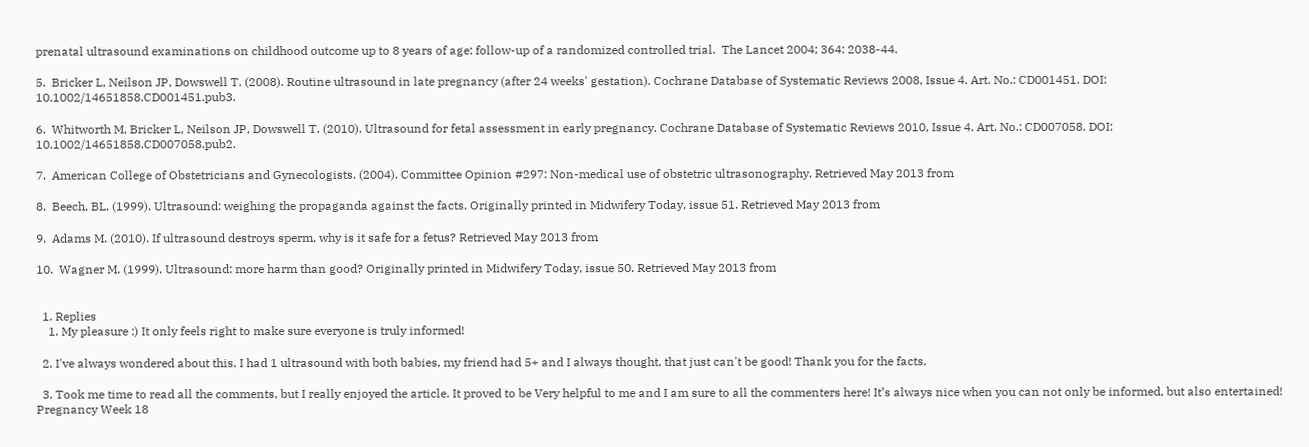prenatal ultrasound examinations on childhood outcome up to 8 years of age: follow-up of a randomized controlled trial.  The Lancet 2004; 364: 2038-44.

5.  Bricker L, Neilson JP, Dowswell T. (2008). Routine ultrasound in late pregnancy (after 24 weeks' gestation). Cochrane Database of Systematic Reviews 2008, Issue 4. Art. No.: CD001451. DOI: 10.1002/14651858.CD001451.pub3.

6.  Whitworth M, Bricker L, Neilson JP, Dowswell T. (2010). Ultrasound for fetal assessment in early pregnancy. Cochrane Database of Systematic Reviews 2010, Issue 4. Art. No.: CD007058. DOI: 10.1002/14651858.CD007058.pub2.

7.  American College of Obstetricians and Gynecologists. (2004). Committee Opinion #297: Non-medical use of obstetric ultrasonography. Retrieved May 2013 from

8.  Beech, BL. (1999). Ultrasound: weighing the propaganda against the facts. Originally printed in Midwifery Today, issue 51. Retrieved May 2013 from

9.  Adams M. (2010). If ultrasound destroys sperm, why is it safe for a fetus? Retrieved May 2013 from

10.  Wagner M. (1999). Ultrasound: more harm than good? Originally printed in Midwifery Today, issue 50. Retrieved May 2013 from


  1. Replies
    1. My pleasure :) It only feels right to make sure everyone is truly informed!

  2. I've always wondered about this. I had 1 ultrasound with both babies, my friend had 5+ and I always thought, that just can't be good! Thank you for the facts.

  3. Took me time to read all the comments, but I really enjoyed the article. It proved to be Very helpful to me and I am sure to all the commenters here! It’s always nice when you can not only be informed, but also entertained! Pregnancy Week 18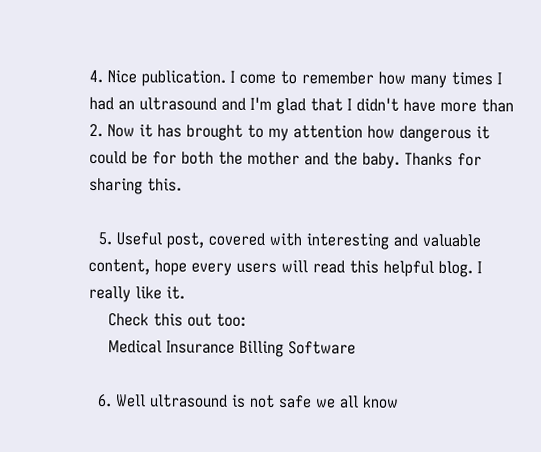4. Nice publication. I come to remember how many times I had an ultrasound and I'm glad that I didn't have more than 2. Now it has brought to my attention how dangerous it could be for both the mother and the baby. Thanks for sharing this.

  5. Useful post, covered with interesting and valuable content, hope every users will read this helpful blog. I really like it.
    Check this out too:
    Medical Insurance Billing Software

  6. Well ultrasound is not safe we all know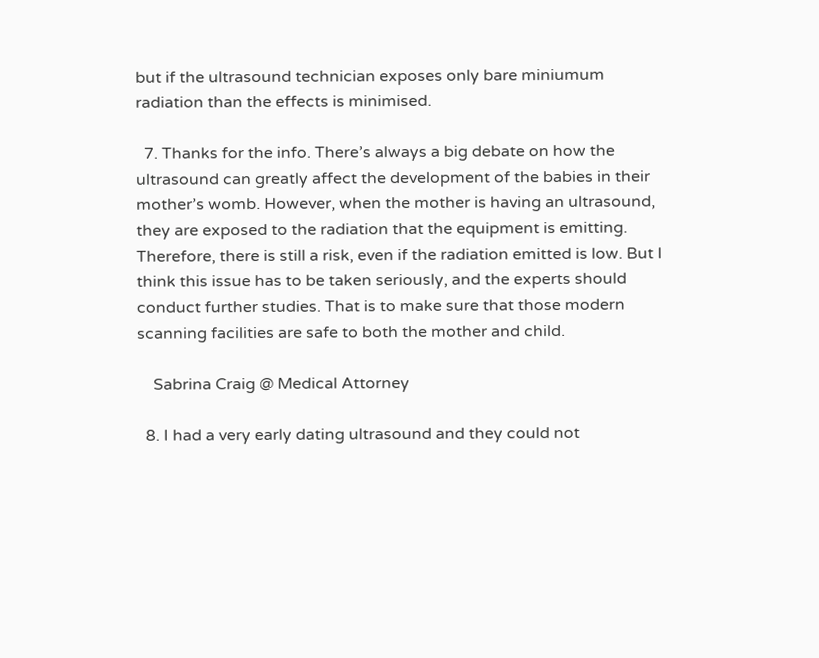but if the ultrasound technician exposes only bare miniumum radiation than the effects is minimised.

  7. Thanks for the info. There’s always a big debate on how the ultrasound can greatly affect the development of the babies in their mother’s womb. However, when the mother is having an ultrasound, they are exposed to the radiation that the equipment is emitting. Therefore, there is still a risk, even if the radiation emitted is low. But I think this issue has to be taken seriously, and the experts should conduct further studies. That is to make sure that those modern scanning facilities are safe to both the mother and child.

    Sabrina Craig @ Medical Attorney

  8. I had a very early dating ultrasound and they could not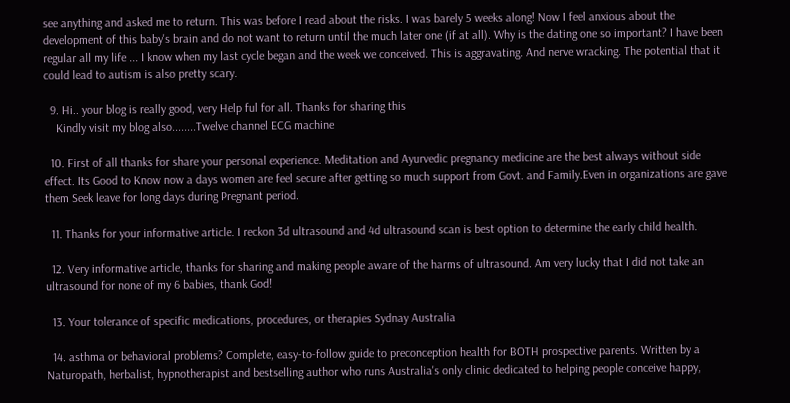see anything and asked me to return. This was before I read about the risks. I was barely 5 weeks along! Now I feel anxious about the development of this baby's brain and do not want to return until the much later one (if at all). Why is the dating one so important? I have been regular all my life ... I know when my last cycle began and the week we conceived. This is aggravating. And nerve wracking. The potential that it could lead to autism is also pretty scary.

  9. Hi.. your blog is really good, very Help ful for all. Thanks for sharing this
    Kindly visit my blog also........Twelve channel ECG machine

  10. First of all thanks for share your personal experience. Meditation and Ayurvedic pregnancy medicine are the best always without side effect. Its Good to Know now a days women are feel secure after getting so much support from Govt. and Family.Even in organizations are gave them Seek leave for long days during Pregnant period.

  11. Thanks for your informative article. I reckon 3d ultrasound and 4d ultrasound scan is best option to determine the early child health.

  12. Very informative article, thanks for sharing and making people aware of the harms of ultrasound. Am very lucky that I did not take an ultrasound for none of my 6 babies, thank God!

  13. Your tolerance of specific medications, procedures, or therapies Sydnay Australia

  14. asthma or behavioral problems? Complete, easy-to-follow guide to preconception health for BOTH prospective parents. Written by a Naturopath, herbalist, hypnotherapist and bestselling author who runs Australia's only clinic dedicated to helping people conceive happy,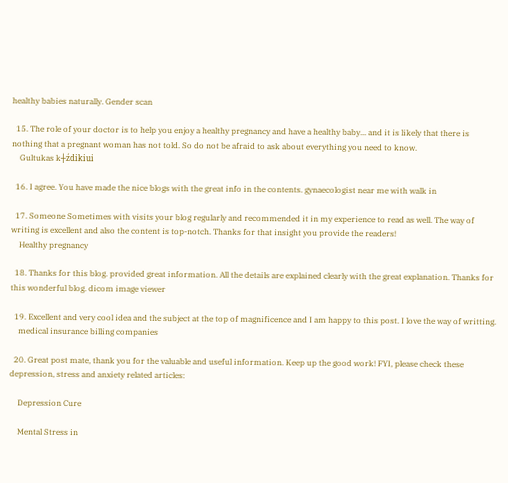healthy babies naturally. Gender scan

  15. The role of your doctor is to help you enjoy a healthy pregnancy and have a healthy baby... and it is likely that there is nothing that a pregnant woman has not told. So do not be afraid to ask about everything you need to know.
    Gultukas k┼źdikiui

  16. I agree. You have made the nice blogs with the great info in the contents. gynaecologist near me with walk in

  17. Someone Sometimes with visits your blog regularly and recommended it in my experience to read as well. The way of writing is excellent and also the content is top-notch. Thanks for that insight you provide the readers!
    Healthy pregnancy

  18. Thanks for this blog. provided great information. All the details are explained clearly with the great explanation. Thanks for this wonderful blog. dicom image viewer

  19. Excellent and very cool idea and the subject at the top of magnificence and I am happy to this post. I love the way of writting.
    medical insurance billing companies

  20. Great post mate, thank you for the valuable and useful information. Keep up the good work! FYI, please check these depression, stress and anxiety related articles:

    Depression Cure

    Mental Stress in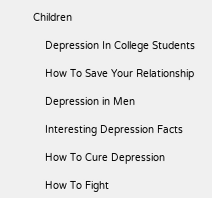Children

    Depression In College Students

    How To Save Your Relationship

    Depression in Men

    Interesting Depression Facts

    How To Cure Depression

    How To Fight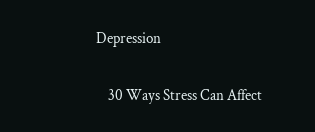Depression

    30 Ways Stress Can Affect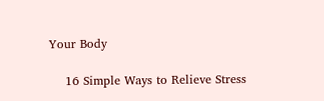Your Body

    16 Simple Ways to Relieve Stress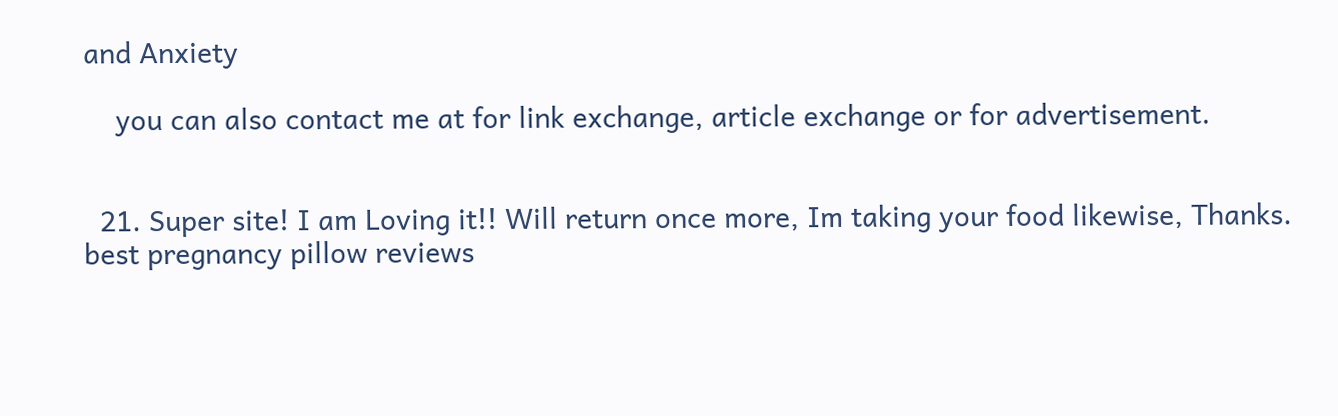and Anxiety

    you can also contact me at for link exchange, article exchange or for advertisement.


  21. Super site! I am Loving it!! Will return once more, Im taking your food likewise, Thanks. best pregnancy pillow reviews